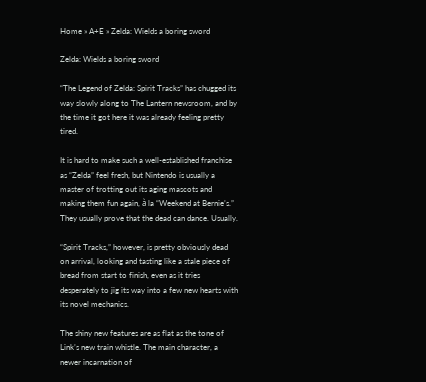Home » A+E » Zelda: Wields a boring sword

Zelda: Wields a boring sword

“The Legend of Zelda: Spirit Tracks” has chugged its way slowly along to The Lantern newsroom, and by the time it got here it was already feeling pretty tired.

It is hard to make such a well-established franchise as “Zelda” feel fresh, but Nintendo is usually a master of trotting out its aging mascots and making them fun again, à la “Weekend at Bernie’s.” They usually prove that the dead can dance. Usually.

“Spirit Tracks,” however, is pretty obviously dead on arrival, looking and tasting like a stale piece of bread from start to finish, even as it tries desperately to jig its way into a few new hearts with its novel mechanics.

The shiny new features are as flat as the tone of Link’s new train whistle. The main character, a newer incarnation of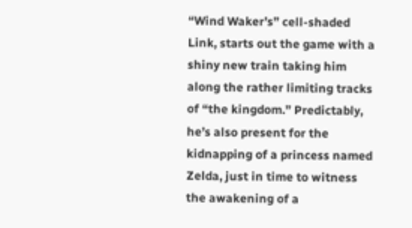“Wind Waker’s” cell-shaded Link, starts out the game with a shiny new train taking him along the rather limiting tracks of “the kingdom.” Predictably, he’s also present for the kidnapping of a princess named Zelda, just in time to witness the awakening of a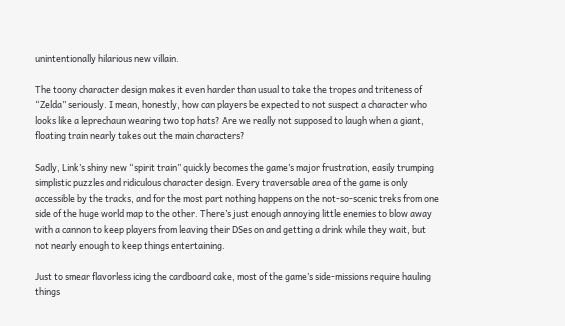unintentionally hilarious new villain.

The toony character design makes it even harder than usual to take the tropes and triteness of “Zelda” seriously. I mean, honestly, how can players be expected to not suspect a character who looks like a leprechaun wearing two top hats? Are we really not supposed to laugh when a giant, floating train nearly takes out the main characters?

Sadly, Link’s shiny new “spirit train” quickly becomes the game’s major frustration, easily trumping simplistic puzzles and ridiculous character design. Every traversable area of the game is only accessible by the tracks, and for the most part nothing happens on the not-so-scenic treks from one side of the huge world map to the other. There’s just enough annoying little enemies to blow away with a cannon to keep players from leaving their DSes on and getting a drink while they wait, but not nearly enough to keep things entertaining.

Just to smear flavorless icing the cardboard cake, most of the game’s side-missions require hauling things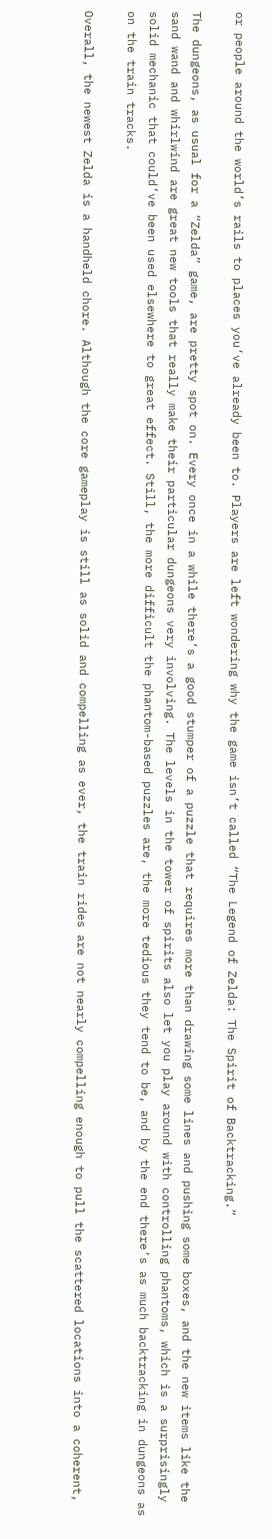or people around the world’s rails to places you’ve already been to. Players are left wondering why the game isn’t called “The Legend of Zelda: The Spirit of Backtracking.”

The dungeons, as usual for a “Zelda” game, are pretty spot on. Every once in a while there’s a good stumper of a puzzle that requires more than drawing some lines and pushing some boxes, and the new items like the sand wand and whirlwind are great new tools that really make their particular dungeons very involving. The levels in the tower of spirits also let you play around with controlling phantoms, which is a surprisingly solid mechanic that could’ve been used elsewhere to great effect. Still, the more difficult the phantom-based puzzles are, the more tedious they tend to be, and by the end there’s as much backtracking in dungeons as on the train tracks.

Overall, the newest Zelda is a handheld chore. Although the core gameplay is still as solid and compelling as ever, the train rides are not nearly compelling enough to pull the scattered locations into a coherent,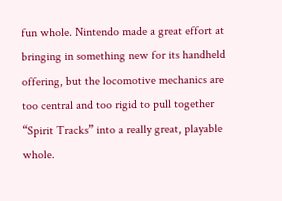fun whole. Nintendo made a great effort at bringing in something new for its handheld offering, but the locomotive mechanics are too central and too rigid to pull together “Spirit Tracks” into a really great, playable whole.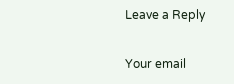Leave a Reply

Your email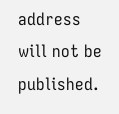address will not be published.